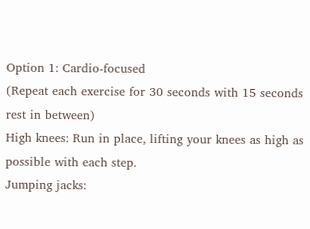Option 1: Cardio-focused
(Repeat each exercise for 30 seconds with 15 seconds rest in between)
High knees: Run in place, lifting your knees as high as possible with each step.
Jumping jacks: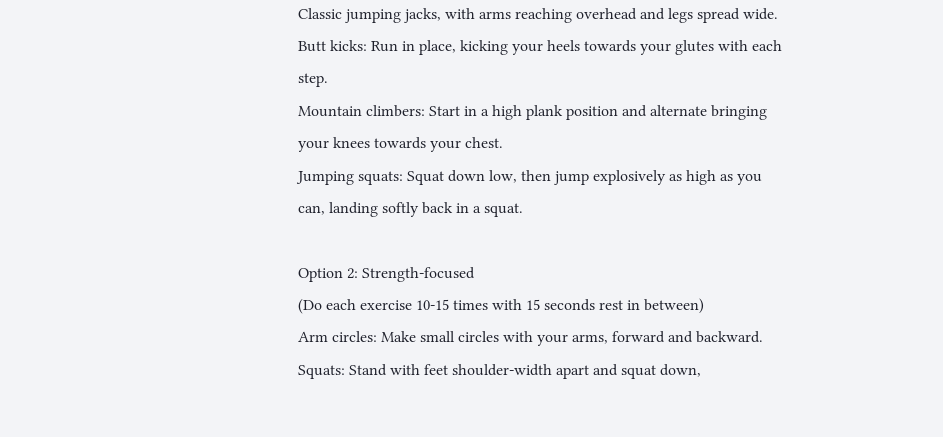Classic jumping jacks, with arms reaching overhead and legs spread wide.
Butt kicks: Run in place, kicking your heels towards your glutes with each step.
Mountain climbers: Start in a high plank position and alternate bringing your knees towards your chest.
Jumping squats: Squat down low, then jump explosively as high as you can, landing softly back in a squat.

Option 2: Strength-focused
(Do each exercise 10-15 times with 15 seconds rest in between)
Arm circles: Make small circles with your arms, forward and backward.
Squats: Stand with feet shoulder-width apart and squat down,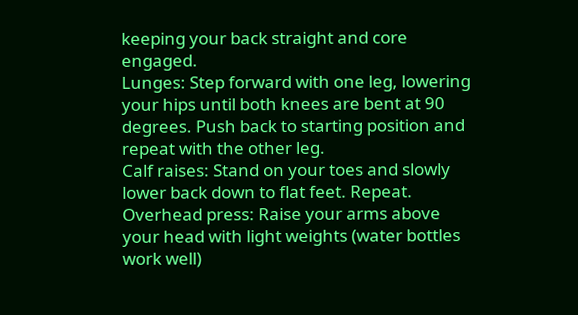keeping your back straight and core engaged.
Lunges: Step forward with one leg, lowering your hips until both knees are bent at 90 degrees. Push back to starting position and repeat with the other leg.
Calf raises: Stand on your toes and slowly lower back down to flat feet. Repeat.
Overhead press: Raise your arms above your head with light weights (water bottles work well)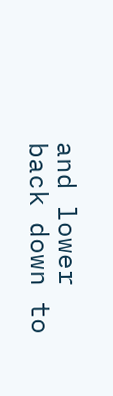and lower back down to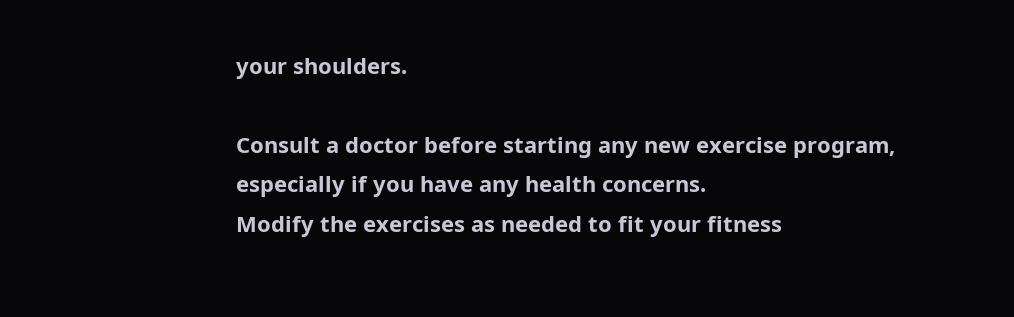your shoulders.

Consult a doctor before starting any new exercise program, especially if you have any health concerns.
Modify the exercises as needed to fit your fitness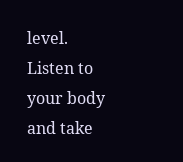level.
Listen to your body and take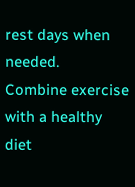rest days when needed.
Combine exercise with a healthy diet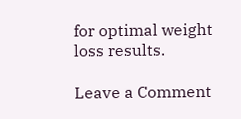for optimal weight loss results.

Leave a Comment